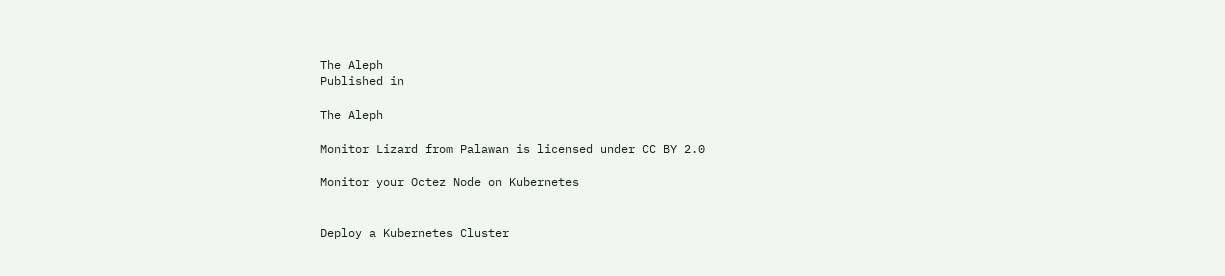The Aleph
Published in

The Aleph

Monitor Lizard from Palawan is licensed under CC BY 2.0

Monitor your Octez Node on Kubernetes


Deploy a Kubernetes Cluster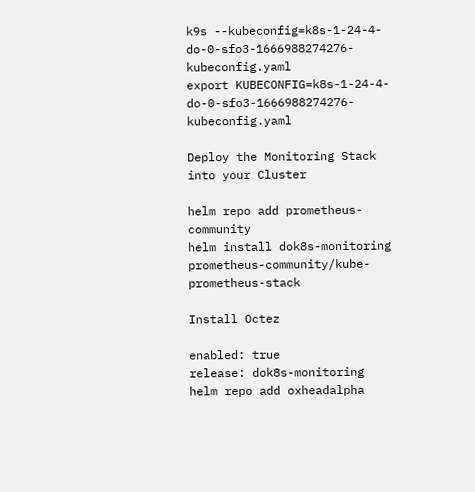k9s --kubeconfig=k8s-1-24-4-do-0-sfo3-1666988274276-kubeconfig.yaml
export KUBECONFIG=k8s-1-24-4-do-0-sfo3-1666988274276-kubeconfig.yaml

Deploy the Monitoring Stack into your Cluster

helm repo add prometheus-community
helm install dok8s-monitoring prometheus-community/kube-prometheus-stack

Install Octez

enabled: true
release: dok8s-monitoring
helm repo add oxheadalpha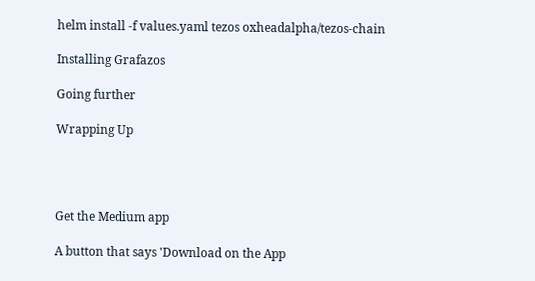helm install -f values.yaml tezos oxheadalpha/tezos-chain

Installing Grafazos

Going further

Wrapping Up




Get the Medium app

A button that says 'Download on the App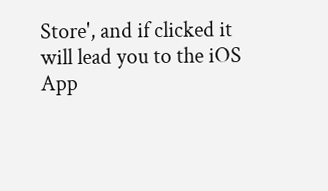Store', and if clicked it will lead you to the iOS App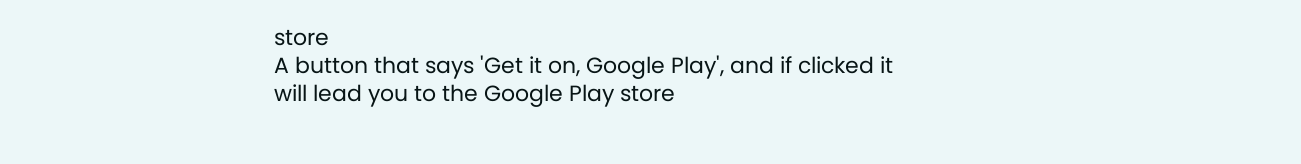store
A button that says 'Get it on, Google Play', and if clicked it will lead you to the Google Play store